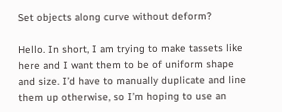Set objects along curve without deform?

Hello. In short, I am trying to make tassets like here and I want them to be of uniform shape and size. I’d have to manually duplicate and line them up otherwise, so I’m hoping to use an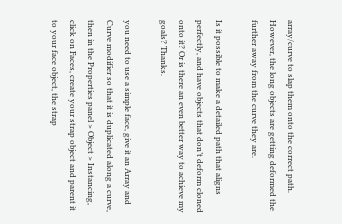array/curve to slap them onto the correct path. However, the long objects are getting deformed the further away from the curve they are.

Is it possible to make a detailed path that aligns perfectly, and have objects that don’t deform cloned onto it? Or is there an even better way to achieve my goals? Thanks.

you need to use a simple face, give it an Array and Curve modifier so that it is duplicated along a curve, then in the Properties panel > Object > Instancing, click on Faces, create your strap object and parent it to your face object, the strap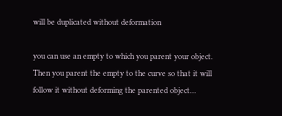will be duplicated without deformation

you can use an empty to which you parent your object. Then you parent the empty to the curve so that it will follow it without deforming the parented object…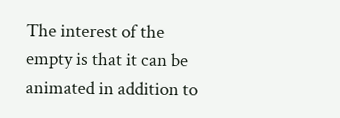The interest of the empty is that it can be animated in addition to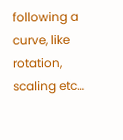following a curve, like rotation, scaling etc…